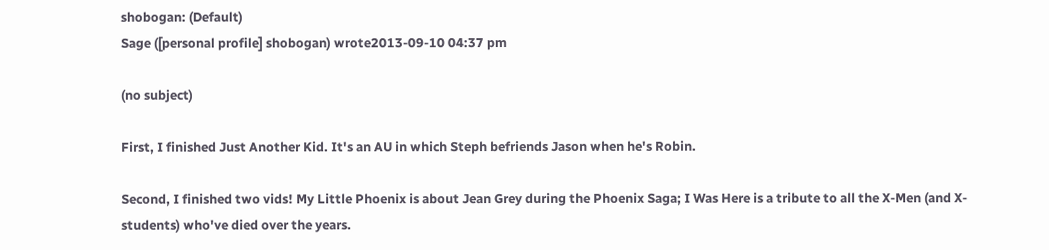shobogan: (Default)
Sage ([personal profile] shobogan) wrote2013-09-10 04:37 pm

(no subject)

First, I finished Just Another Kid. It's an AU in which Steph befriends Jason when he's Robin.

Second, I finished two vids! My Little Phoenix is about Jean Grey during the Phoenix Saga; I Was Here is a tribute to all the X-Men (and X-students) who've died over the years.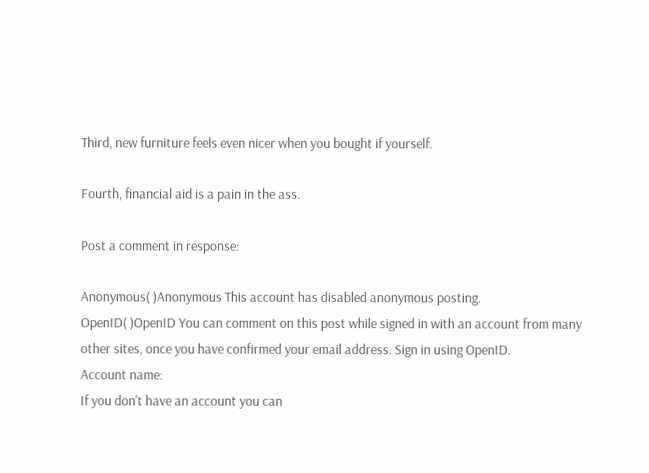Third, new furniture feels even nicer when you bought if yourself.

Fourth, financial aid is a pain in the ass.

Post a comment in response:

Anonymous( )Anonymous This account has disabled anonymous posting.
OpenID( )OpenID You can comment on this post while signed in with an account from many other sites, once you have confirmed your email address. Sign in using OpenID.
Account name:
If you don't have an account you can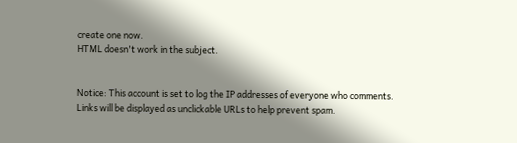create one now.
HTML doesn't work in the subject.


Notice: This account is set to log the IP addresses of everyone who comments.
Links will be displayed as unclickable URLs to help prevent spam.